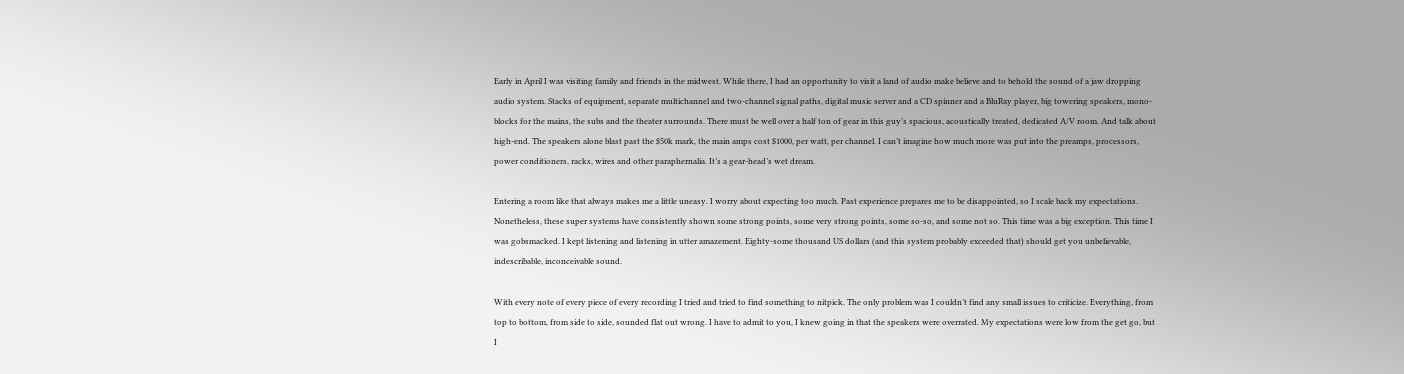Early in April I was visiting family and friends in the midwest. While there, I had an opportunity to visit a land of audio make believe and to behold the sound of a jaw dropping audio system. Stacks of equipment, separate multichannel and two-channel signal paths, digital music server and a CD spinner and a BluRay player, big towering speakers, mono-blocks for the mains, the subs and the theater surrounds. There must be well over a half ton of gear in this guy’s spacious, acoustically treated, dedicated A/V room. And talk about high-end. The speakers alone blast past the $50k mark, the main amps cost $1000, per watt, per channel. I can’t imagine how much more was put into the preamps, processors, power conditioners, racks, wires and other paraphernalia. It’s a gear-head’s wet dream.

Entering a room like that always makes me a little uneasy. I worry about expecting too much. Past experience prepares me to be disappointed, so I scale back my expectations. Nonetheless, these super systems have consistently shown some strong points, some very strong points, some so-so, and some not so. This time was a big exception. This time I was gobsmacked. I kept listening and listening in utter amazement. Eighty-some thousand US dollars (and this system probably exceeded that) should get you unbelievable, indescribable, inconceivable sound.

With every note of every piece of every recording I tried and tried to find something to nitpick. The only problem was I couldn’t find any small issues to criticize. Everything, from top to bottom, from side to side, sounded flat out wrong. I have to admit to you, I knew going in that the speakers were overrated. My expectations were low from the get go, but I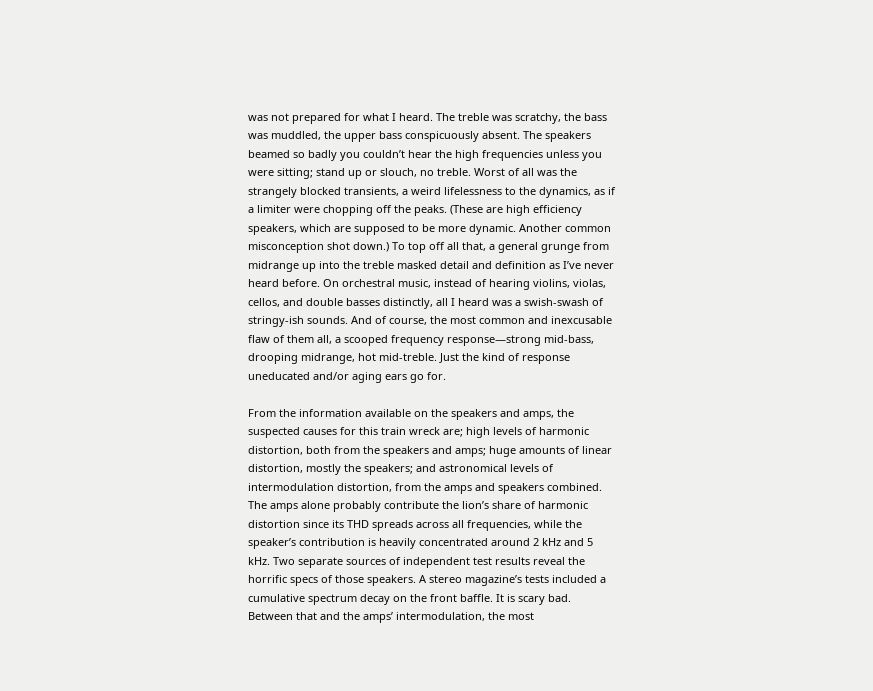was not prepared for what I heard. The treble was scratchy, the bass was muddled, the upper bass conspicuously absent. The speakers beamed so badly you couldn’t hear the high frequencies unless you were sitting; stand up or slouch, no treble. Worst of all was the strangely blocked transients, a weird lifelessness to the dynamics, as if a limiter were chopping off the peaks. (These are high efficiency speakers, which are supposed to be more dynamic. Another common misconception shot down.) To top off all that, a general grunge from midrange up into the treble masked detail and definition as I’ve never heard before. On orchestral music, instead of hearing violins, violas, cellos, and double basses distinctly, all I heard was a swish-swash of stringy-ish sounds. And of course, the most common and inexcusable flaw of them all, a scooped frequency response—strong mid-bass, drooping midrange, hot mid-treble. Just the kind of response uneducated and/or aging ears go for.

From the information available on the speakers and amps, the suspected causes for this train wreck are; high levels of harmonic distortion, both from the speakers and amps; huge amounts of linear distortion, mostly the speakers; and astronomical levels of intermodulation distortion, from the amps and speakers combined. The amps alone probably contribute the lion’s share of harmonic distortion since its THD spreads across all frequencies, while the speaker’s contribution is heavily concentrated around 2 kHz and 5 kHz. Two separate sources of independent test results reveal the horrific specs of those speakers. A stereo magazine’s tests included a cumulative spectrum decay on the front baffle. It is scary bad. Between that and the amps’ intermodulation, the most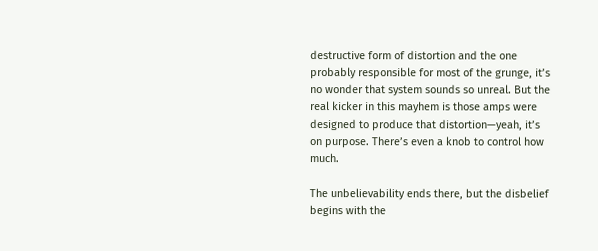destructive form of distortion and the one probably responsible for most of the grunge, it’s no wonder that system sounds so unreal. But the real kicker in this mayhem is those amps were designed to produce that distortion—yeah, it’s on purpose. There’s even a knob to control how much.

The unbelievability ends there, but the disbelief begins with the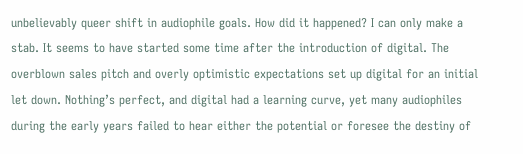unbelievably queer shift in audiophile goals. How did it happened? I can only make a stab. It seems to have started some time after the introduction of digital. The overblown sales pitch and overly optimistic expectations set up digital for an initial let down. Nothing’s perfect, and digital had a learning curve, yet many audiophiles during the early years failed to hear either the potential or foresee the destiny of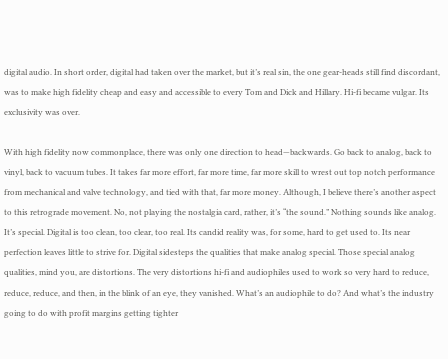digital audio. In short order, digital had taken over the market, but it’s real sin, the one gear-heads still find discordant, was to make high fidelity cheap and easy and accessible to every Tom and Dick and Hillary. Hi-fi became vulgar. Its exclusivity was over.

With high fidelity now commonplace, there was only one direction to head—backwards. Go back to analog, back to vinyl, back to vacuum tubes. It takes far more effort, far more time, far more skill to wrest out top notch performance from mechanical and valve technology, and tied with that, far more money. Although, I believe there’s another aspect to this retrograde movement. No, not playing the nostalgia card, rather, it’s “the sound.” Nothing sounds like analog. It’s special. Digital is too clean, too clear, too real. Its candid reality was, for some, hard to get used to. Its near perfection leaves little to strive for. Digital sidesteps the qualities that make analog special. Those special analog qualities, mind you, are distortions. The very distortions hi-fi and audiophiles used to work so very hard to reduce, reduce, reduce, and then, in the blink of an eye, they vanished. What’s an audiophile to do? And what’s the industry going to do with profit margins getting tighter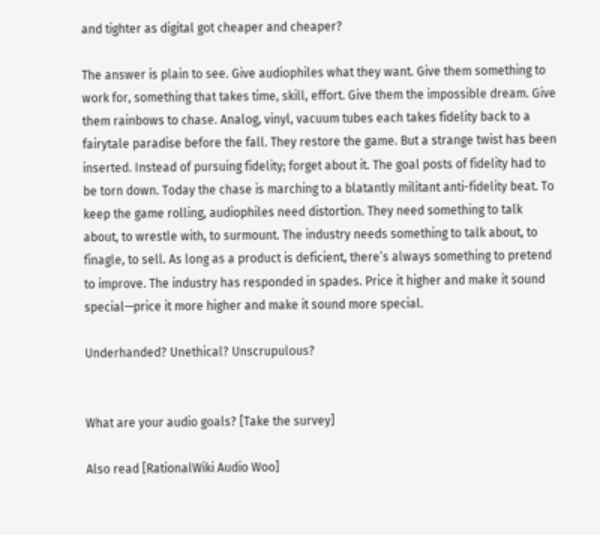and tighter as digital got cheaper and cheaper?

The answer is plain to see. Give audiophiles what they want. Give them something to work for, something that takes time, skill, effort. Give them the impossible dream. Give them rainbows to chase. Analog, vinyl, vacuum tubes each takes fidelity back to a fairytale paradise before the fall. They restore the game. But a strange twist has been inserted. Instead of pursuing fidelity; forget about it. The goal posts of fidelity had to be torn down. Today the chase is marching to a blatantly militant anti-fidelity beat. To keep the game rolling, audiophiles need distortion. They need something to talk about, to wrestle with, to surmount. The industry needs something to talk about, to finagle, to sell. As long as a product is deficient, there’s always something to pretend to improve. The industry has responded in spades. Price it higher and make it sound special—price it more higher and make it sound more special.

Underhanded? Unethical? Unscrupulous?


What are your audio goals? [Take the survey]

Also read [RationalWiki Audio Woo]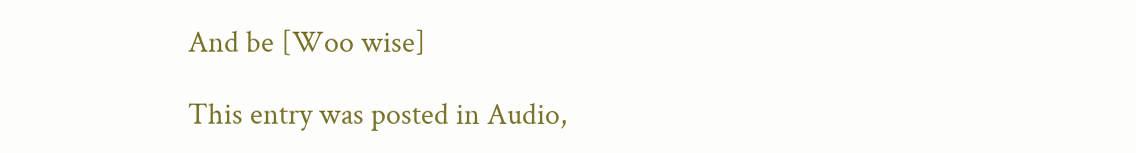And be [Woo wise]

This entry was posted in Audio,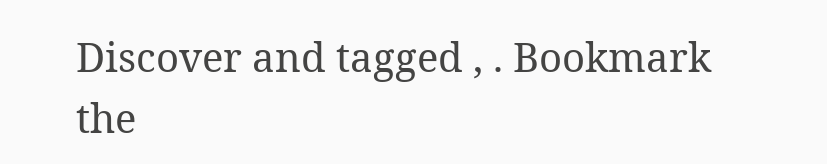Discover and tagged , . Bookmark the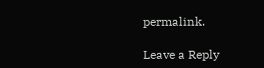permalink.

Leave a Reply